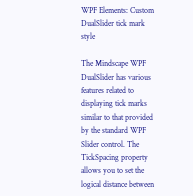WPF Elements: Custom DualSlider tick mark style

The Mindscape WPF DualSlider has various features related to displaying tick marks similar to that provided by the standard WPF Slider control. The TickSpacing property allows you to set the logical distance between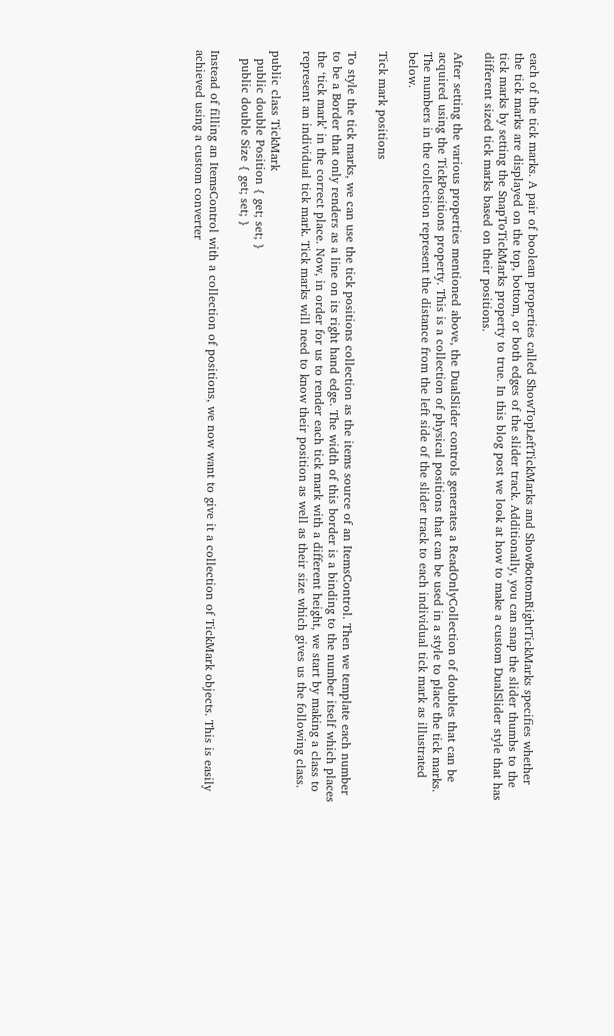each of the tick marks. A pair of boolean properties called ShowTopLeftTickMarks and ShowBottomRightTickMarks specifies whether the tick marks are displayed on the top, bottom, or both edges of the slider track. Additionally, you can snap the slider thumbs to the tick marks by setting the SnapToTickMarks property to true. In this blog post we look at how to make a custom DualSlider style that has different sized tick marks based on their positions.

After setting the various properties mentioned above, the DualSlider controls generates a ReadOnlyCollection of doubles that can be acquired using the TickPositions property. This is a collection of physical positions that can be used in a style to place the tick marks. The numbers in the collection represent the distance from the left side of the slider track to each individual tick mark as illustrated below.

Tick mark positions

To style the tick marks, we can use the tick positions collection as the items source of an ItemsControl. Then we template each number to be a Border that only renders as a line on its right hand edge. The width of this border is a binding to the number itself which places the ‘tick mark’ in the correct place. Now, in order for us to render each tick mark with a different height, we start by making a class to represent an individual tick mark. Tick marks will need to know their position as well as their size which gives us the following class.

public class TickMark
  public double Position { get; set; }
  public double Size { get; set; }

Instead of filling an ItemsControl with a collection of positions, we now want to give it a collection of TickMark objects. This is easily achieved using a custom converter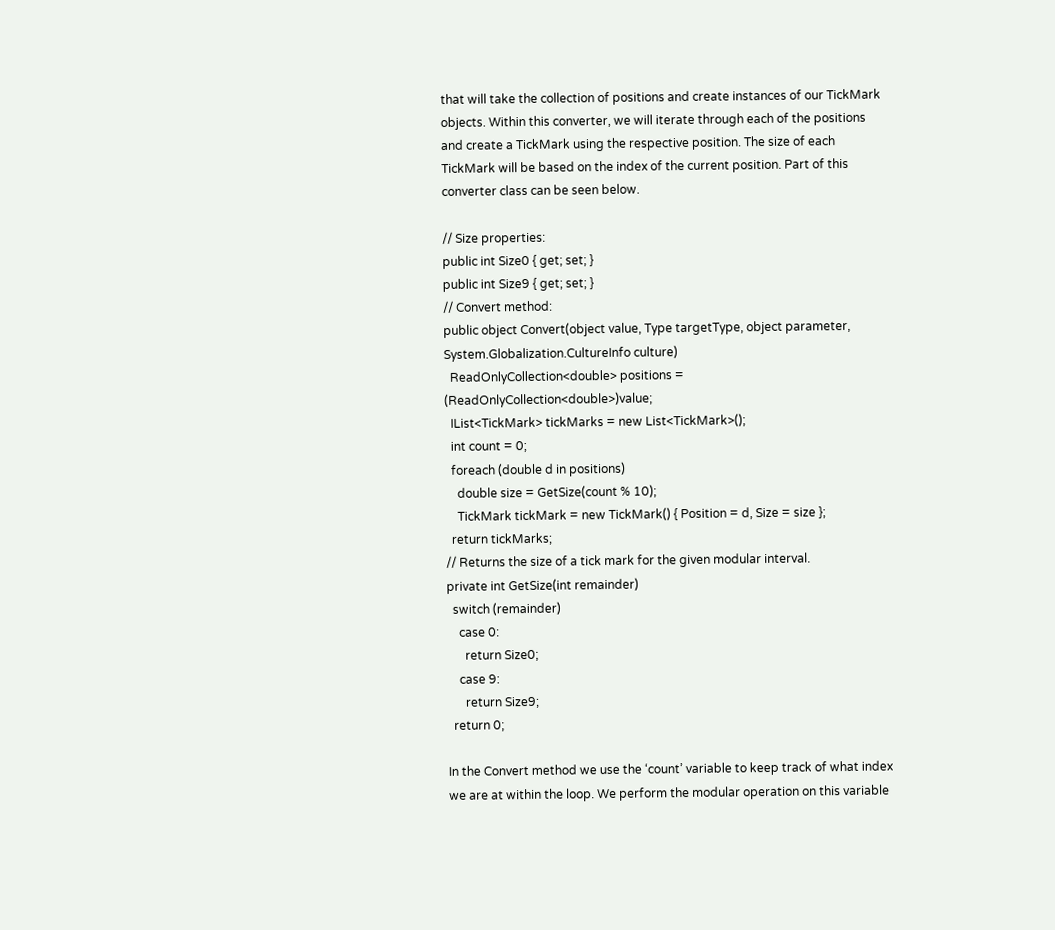that will take the collection of positions and create instances of our TickMark objects. Within this converter, we will iterate through each of the positions and create a TickMark using the respective position. The size of each TickMark will be based on the index of the current position. Part of this converter class can be seen below.

// Size properties:
public int Size0 { get; set; }
public int Size9 { get; set; }
// Convert method:
public object Convert(object value, Type targetType, object parameter, System.Globalization.CultureInfo culture)
  ReadOnlyCollection<double> positions = (ReadOnlyCollection<double>)value;
  IList<TickMark> tickMarks = new List<TickMark>();
  int count = 0;
  foreach (double d in positions)
    double size = GetSize(count % 10);
    TickMark tickMark = new TickMark() { Position = d, Size = size };
  return tickMarks;
// Returns the size of a tick mark for the given modular interval.
private int GetSize(int remainder)
  switch (remainder)
    case 0:
      return Size0;
    case 9:
      return Size9;
  return 0;

In the Convert method we use the ‘count’ variable to keep track of what index we are at within the loop. We perform the modular operation on this variable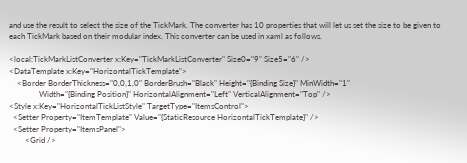and use the result to select the size of the TickMark. The converter has 10 properties that will let us set the size to be given to each TickMark based on their modular index. This converter can be used in xaml as follows.

<local:TickMarkListConverter x:Key="TickMarkListConverter" Size0="9" Size5="6" />
<DataTemplate x:Key="HorizontalTickTemplate">
    <Border BorderThickness="0,0,1,0" BorderBrush="Black" Height="{Binding Size}" MinWidth="1"
               Width="{Binding Position}" HorizontalAlignment="Left" VerticalAlignment="Top" />
<Style x:Key="HorizontalTickListStyle" TargetType="ItemsControl">
  <Setter Property="ItemTemplate" Value="{StaticResource HorizontalTickTemplate}" />
  <Setter Property="ItemsPanel">
        <Grid />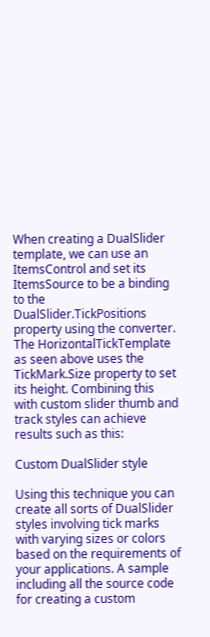When creating a DualSlider template, we can use an ItemsControl and set its ItemsSource to be a binding to the DualSlider.TickPositions property using the converter. The HorizontalTickTemplate as seen above uses the TickMark.Size property to set its height. Combining this with custom slider thumb and track styles can achieve results such as this:

Custom DualSlider style

Using this technique you can create all sorts of DualSlider styles involving tick marks with varying sizes or colors based on the requirements of your applications. A sample including all the source code for creating a custom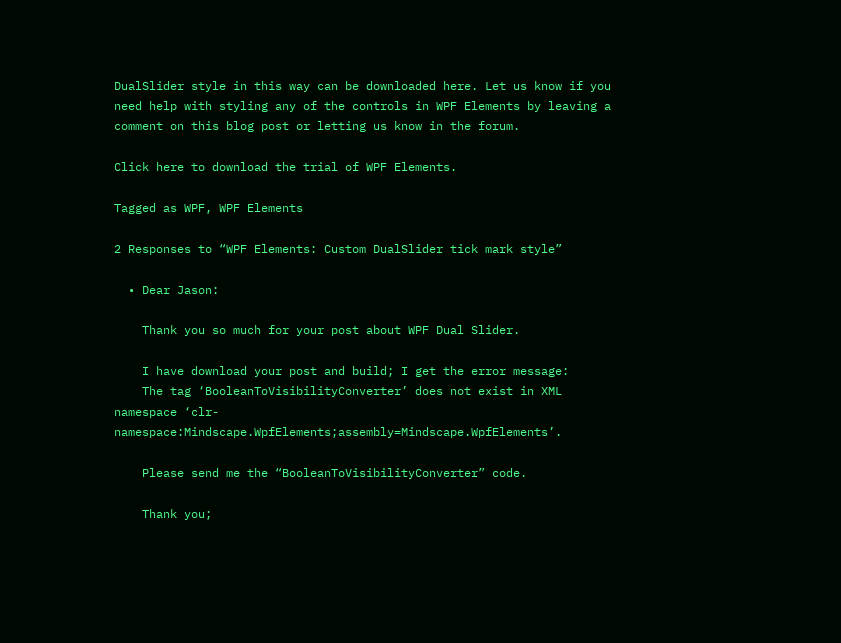DualSlider style in this way can be downloaded here. Let us know if you need help with styling any of the controls in WPF Elements by leaving a comment on this blog post or letting us know in the forum.

Click here to download the trial of WPF Elements.

Tagged as WPF, WPF Elements

2 Responses to “WPF Elements: Custom DualSlider tick mark style”

  • Dear Jason:

    Thank you so much for your post about WPF Dual Slider.

    I have download your post and build; I get the error message:
    The tag ‘BooleanToVisibilityConverter’ does not exist in XML namespace ‘clr-namespace:Mindscape.WpfElements;assembly=Mindscape.WpfElements’.

    Please send me the “BooleanToVisibilityConverter” code.

    Thank you;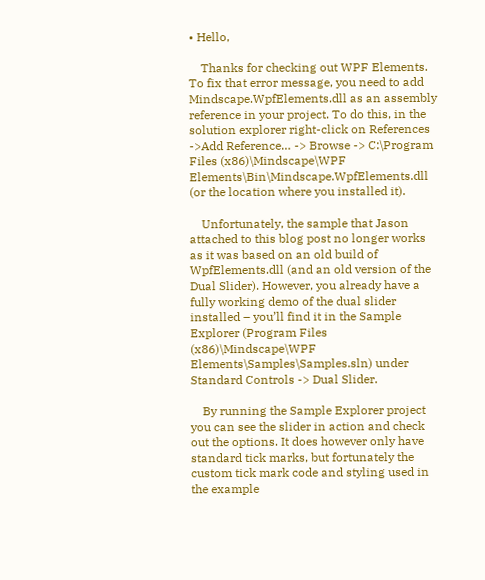• Hello,

    Thanks for checking out WPF Elements. To fix that error message, you need to add Mindscape.WpfElements.dll as an assembly reference in your project. To do this, in the solution explorer right-click on References ->Add Reference… -> Browse -> C:\Program Files (x86)\Mindscape\WPF Elements\Bin\Mindscape.WpfElements.dll (or the location where you installed it).

    Unfortunately, the sample that Jason attached to this blog post no longer works as it was based on an old build of WpfElements.dll (and an old version of the Dual Slider). However, you already have a fully working demo of the dual slider installed – you’ll find it in the Sample Explorer (Program Files (x86)\Mindscape\WPF Elements\Samples\Samples.sln) under Standard Controls -> Dual Slider.

    By running the Sample Explorer project you can see the slider in action and check out the options. It does however only have standard tick marks, but fortunately the custom tick mark code and styling used in the example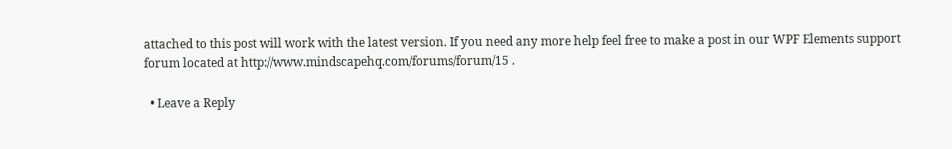attached to this post will work with the latest version. If you need any more help feel free to make a post in our WPF Elements support forum located at http://www.mindscapehq.com/forums/forum/15 .

  • Leave a Reply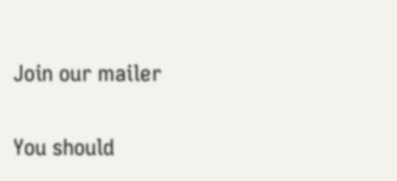Join our mailer

You should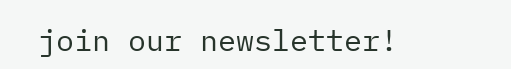join our newsletter!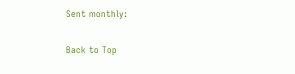Sent monthly:

Back to Top